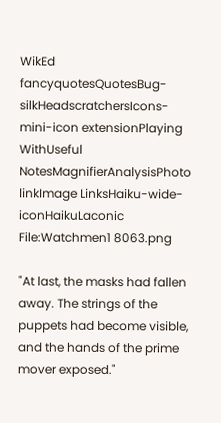WikEd fancyquotesQuotesBug-silkHeadscratchersIcons-mini-icon extensionPlaying WithUseful NotesMagnifierAnalysisPhoto linkImage LinksHaiku-wide-iconHaikuLaconic
File:Watchmen1 8063.png

"At last, the masks had fallen away. The strings of the puppets had become visible, and the hands of the prime mover exposed."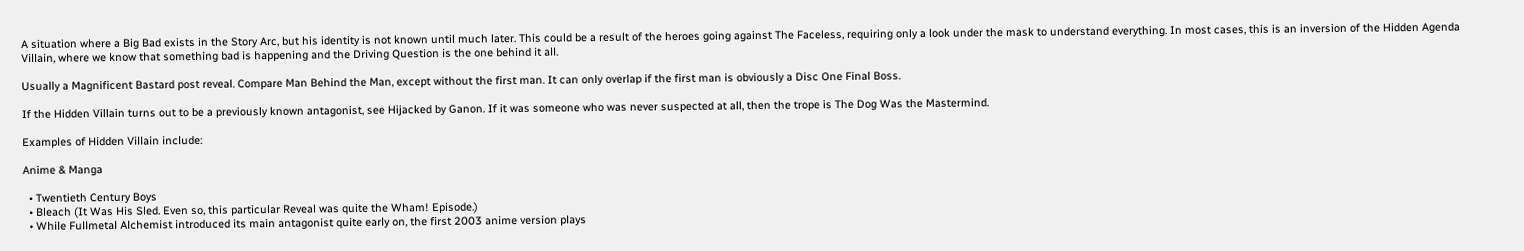A situation where a Big Bad exists in the Story Arc, but his identity is not known until much later. This could be a result of the heroes going against The Faceless, requiring only a look under the mask to understand everything. In most cases, this is an inversion of the Hidden Agenda Villain, where we know that something bad is happening and the Driving Question is the one behind it all.

Usually a Magnificent Bastard post reveal. Compare Man Behind the Man, except without the first man. It can only overlap if the first man is obviously a Disc One Final Boss.

If the Hidden Villain turns out to be a previously known antagonist, see Hijacked by Ganon. If it was someone who was never suspected at all, then the trope is The Dog Was the Mastermind.

Examples of Hidden Villain include:

Anime & Manga

  • Twentieth Century Boys
  • Bleach (It Was His Sled. Even so, this particular Reveal was quite the Wham! Episode.)
  • While Fullmetal Alchemist introduced its main antagonist quite early on, the first 2003 anime version plays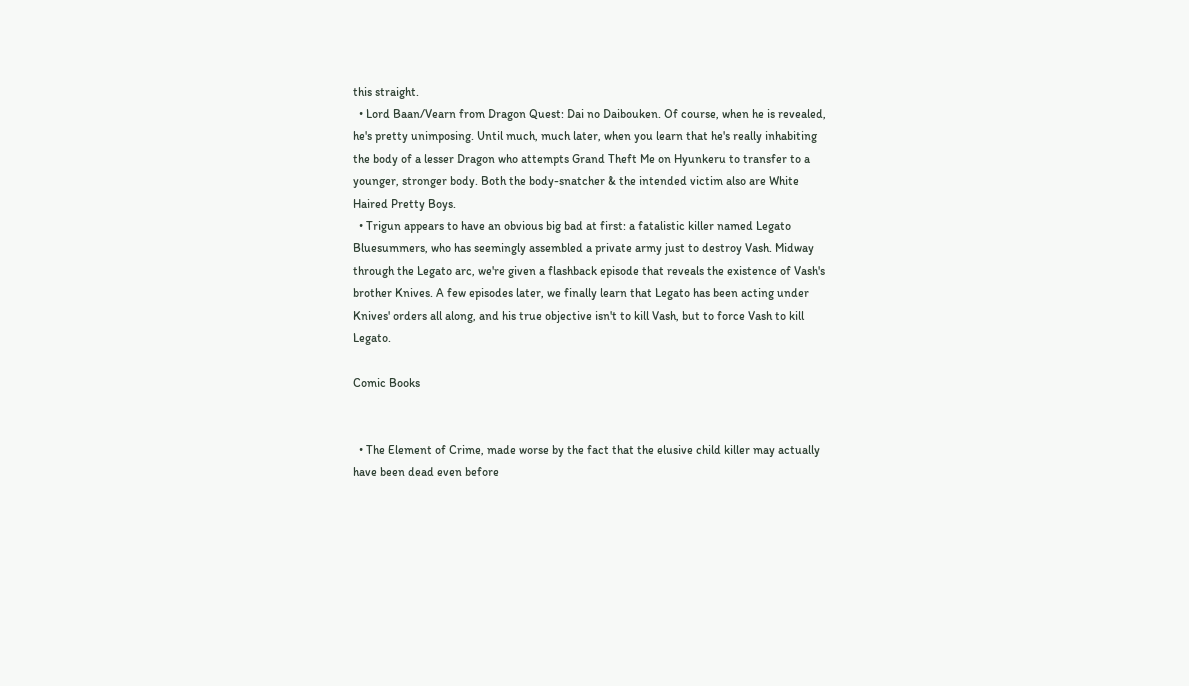this straight.
  • Lord Baan/Vearn from Dragon Quest: Dai no Daibouken. Of course, when he is revealed, he's pretty unimposing. Until much, much later, when you learn that he's really inhabiting the body of a lesser Dragon who attempts Grand Theft Me on Hyunkeru to transfer to a younger, stronger body. Both the body-snatcher & the intended victim also are White Haired Pretty Boys.
  • Trigun appears to have an obvious big bad at first: a fatalistic killer named Legato Bluesummers, who has seemingly assembled a private army just to destroy Vash. Midway through the Legato arc, we're given a flashback episode that reveals the existence of Vash's brother Knives. A few episodes later, we finally learn that Legato has been acting under Knives' orders all along, and his true objective isn't to kill Vash, but to force Vash to kill Legato.

Comic Books


  • The Element of Crime, made worse by the fact that the elusive child killer may actually have been dead even before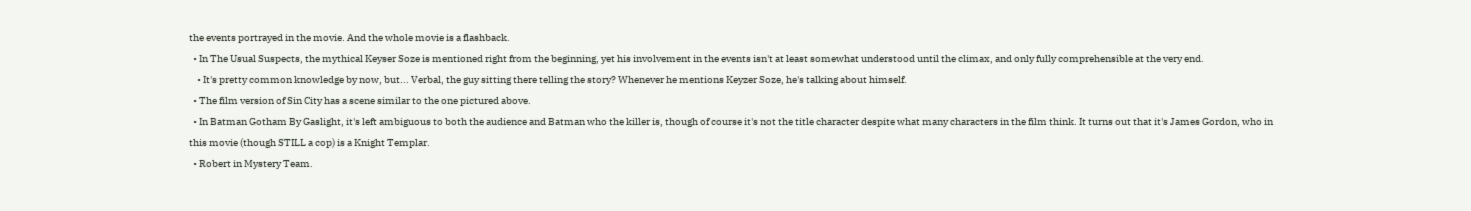the events portrayed in the movie. And the whole movie is a flashback.
  • In The Usual Suspects, the mythical Keyser Soze is mentioned right from the beginning, yet his involvement in the events isn't at least somewhat understood until the climax, and only fully comprehensible at the very end.
    • It's pretty common knowledge by now, but... Verbal, the guy sitting there telling the story? Whenever he mentions Keyzer Soze, he's talking about himself.
  • The film version of Sin City has a scene similar to the one pictured above.
  • In Batman Gotham By Gaslight, it's left ambiguous to both the audience and Batman who the killer is, though of course it's not the title character despite what many characters in the film think. It turns out that it's James Gordon, who in this movie (though STILL a cop) is a Knight Templar.
  • Robert in Mystery Team.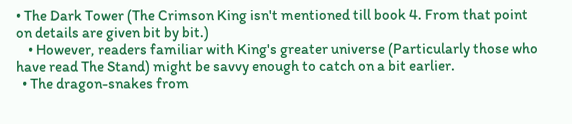• The Dark Tower (The Crimson King isn't mentioned till book 4. From that point on details are given bit by bit.)
    • However, readers familiar with King's greater universe (Particularly those who have read The Stand) might be savvy enough to catch on a bit earlier.
  • The dragon-snakes from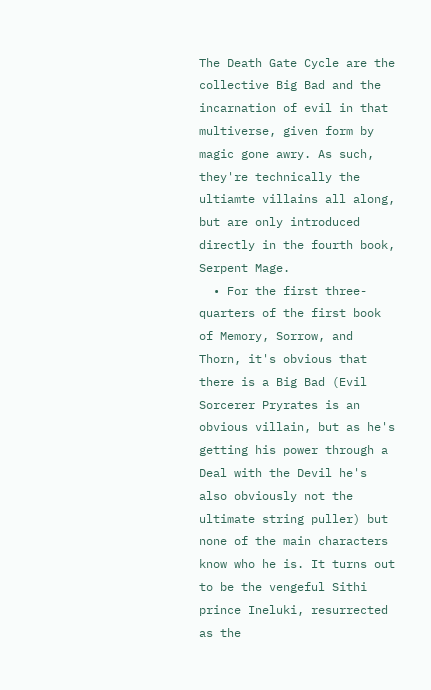The Death Gate Cycle are the collective Big Bad and the incarnation of evil in that multiverse, given form by magic gone awry. As such, they're technically the ultiamte villains all along, but are only introduced directly in the fourth book, Serpent Mage.
  • For the first three-quarters of the first book of Memory, Sorrow, and Thorn, it's obvious that there is a Big Bad (Evil Sorcerer Pryrates is an obvious villain, but as he's getting his power through a Deal with the Devil he's also obviously not the ultimate string puller) but none of the main characters know who he is. It turns out to be the vengeful Sithi prince Ineluki, resurrected as the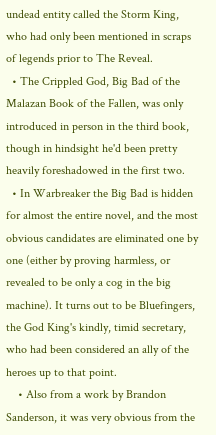undead entity called the Storm King, who had only been mentioned in scraps of legends prior to The Reveal.
  • The Crippled God, Big Bad of the Malazan Book of the Fallen, was only introduced in person in the third book, though in hindsight he'd been pretty heavily foreshadowed in the first two.
  • In Warbreaker the Big Bad is hidden for almost the entire novel, and the most obvious candidates are eliminated one by one (either by proving harmless, or revealed to be only a cog in the big machine). It turns out to be Bluefingers, the God King's kindly, timid secretary, who had been considered an ally of the heroes up to that point.
    • Also from a work by Brandon Sanderson, it was very obvious from the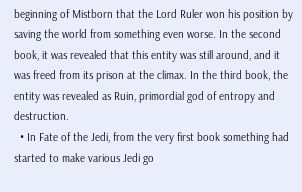beginning of Mistborn that the Lord Ruler won his position by saving the world from something even worse. In the second book, it was revealed that this entity was still around, and it was freed from its prison at the climax. In the third book, the entity was revealed as Ruin, primordial god of entropy and destruction.
  • In Fate of the Jedi, from the very first book something had started to make various Jedi go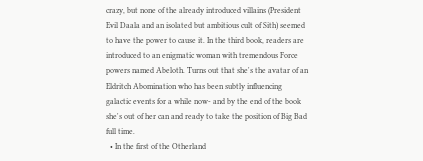crazy, but none of the already introduced villains (President Evil Daala and an isolated but ambitious cult of Sith) seemed to have the power to cause it. In the third book, readers are introduced to an enigmatic woman with tremendous Force powers named Abeloth. Turns out that she's the avatar of an Eldritch Abomination who has been subtly influencing galactic events for a while now- and by the end of the book she's out of her can and ready to take the position of Big Bad full time.
  • In the first of the Otherland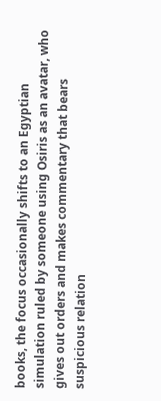books, the focus occasionally shifts to an Egyptian simulation ruled by someone using Osiris as an avatar, who gives out orders and makes commentary that bears suspicious relation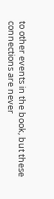to other events in the book, but these connections are never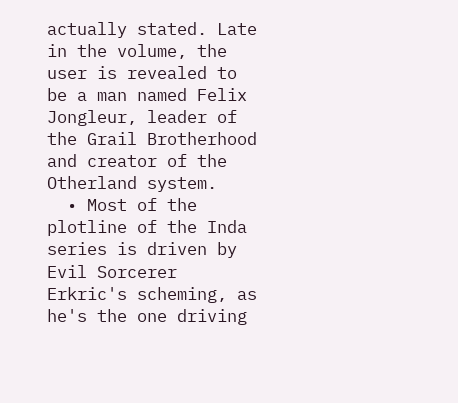actually stated. Late in the volume, the user is revealed to be a man named Felix Jongleur, leader of the Grail Brotherhood and creator of the Otherland system.
  • Most of the plotline of the Inda series is driven by Evil Sorcerer Erkric's scheming, as he's the one driving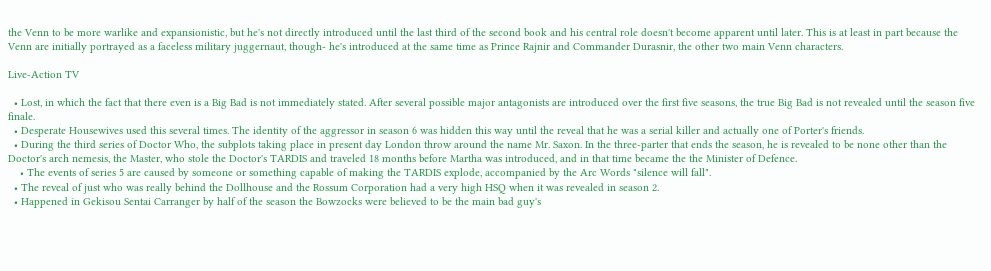the Venn to be more warlike and expansionistic, but he's not directly introduced until the last third of the second book and his central role doesn't become apparent until later. This is at least in part because the Venn are initially portrayed as a faceless military juggernaut, though- he's introduced at the same time as Prince Rajnir and Commander Durasnir, the other two main Venn characters.

Live-Action TV

  • Lost, in which the fact that there even is a Big Bad is not immediately stated. After several possible major antagonists are introduced over the first five seasons, the true Big Bad is not revealed until the season five finale.
  • Desperate Housewives used this several times. The identity of the aggressor in season 6 was hidden this way until the reveal that he was a serial killer and actually one of Porter's friends.
  • During the third series of Doctor Who, the subplots taking place in present day London throw around the name Mr. Saxon. In the three-parter that ends the season, he is revealed to be none other than the Doctor's arch nemesis, the Master, who stole the Doctor's TARDIS and traveled 18 months before Martha was introduced, and in that time became the the Minister of Defence.
    • The events of series 5 are caused by someone or something capable of making the TARDIS explode, accompanied by the Arc Words "silence will fall".
  • The reveal of just who was really behind the Dollhouse and the Rossum Corporation had a very high HSQ when it was revealed in season 2.
  • Happened in Gekisou Sentai Carranger by half of the season the Bowzocks were believed to be the main bad guy's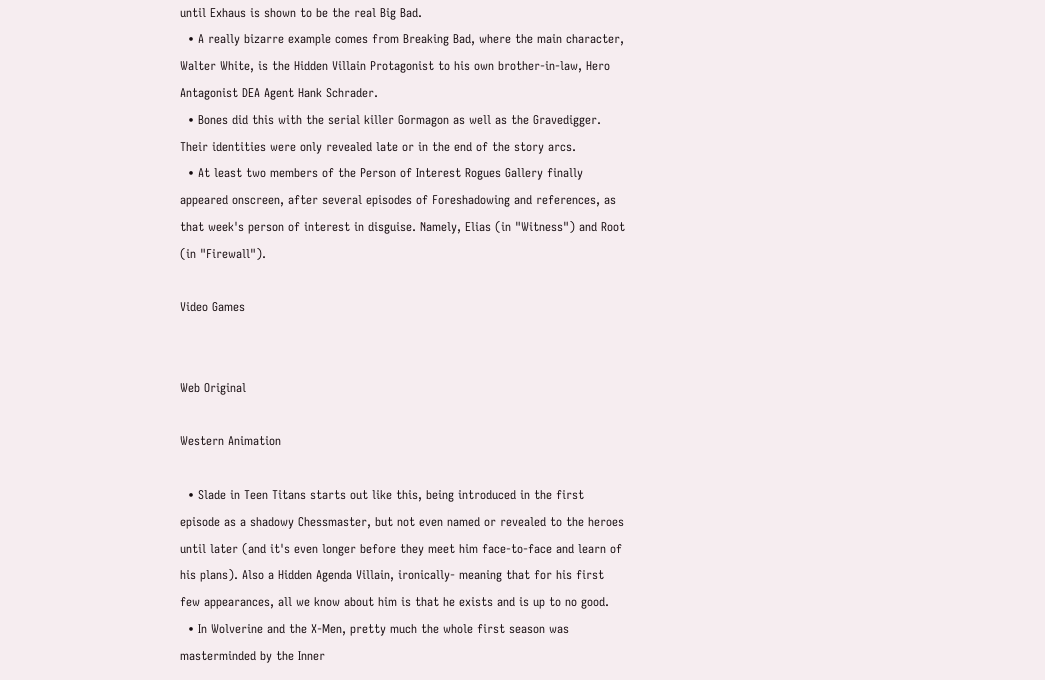until Exhaus is shown to be the real Big Bad.
  • A really bizarre example comes from Breaking Bad, where the main character, Walter White, is the Hidden Villain Protagonist to his own brother-in-law, Hero Antagonist DEA Agent Hank Schrader.
  • Bones did this with the serial killer Gormagon as well as the Gravedigger. Their identities were only revealed late or in the end of the story arcs.
  • At least two members of the Person of Interest Rogues Gallery finally appeared onscreen, after several episodes of Foreshadowing and references, as that week's person of interest in disguise. Namely, Elias (in "Witness") and Root (in "Firewall").

Video Games


Web Original

Western Animation

  • Slade in Teen Titans starts out like this, being introduced in the first episode as a shadowy Chessmaster, but not even named or revealed to the heroes until later (and it's even longer before they meet him face-to-face and learn of his plans). Also a Hidden Agenda Villain, ironically- meaning that for his first few appearances, all we know about him is that he exists and is up to no good.
  • In Wolverine and the X-Men, pretty much the whole first season was masterminded by the Inner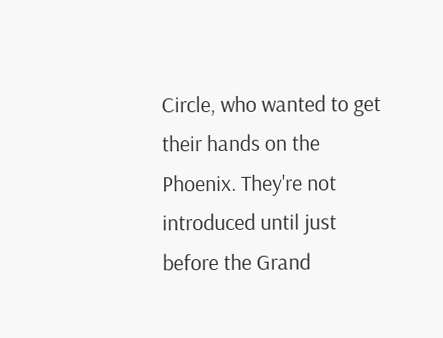Circle, who wanted to get their hands on the Phoenix. They're not introduced until just before the Grand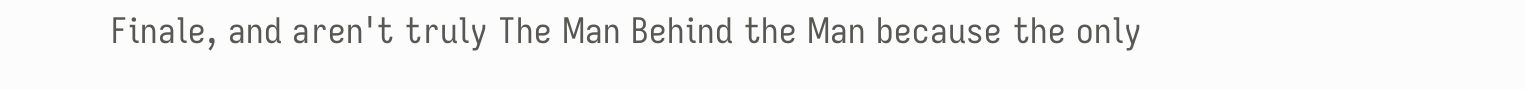Finale, and aren't truly The Man Behind the Man because the only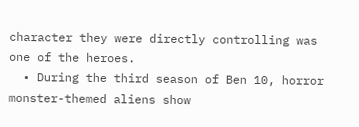character they were directly controlling was one of the heroes.
  • During the third season of Ben 10, horror monster-themed aliens show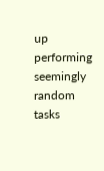up performing seemingly random tasks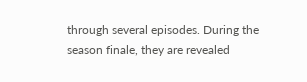through several episodes. During the season finale, they are revealed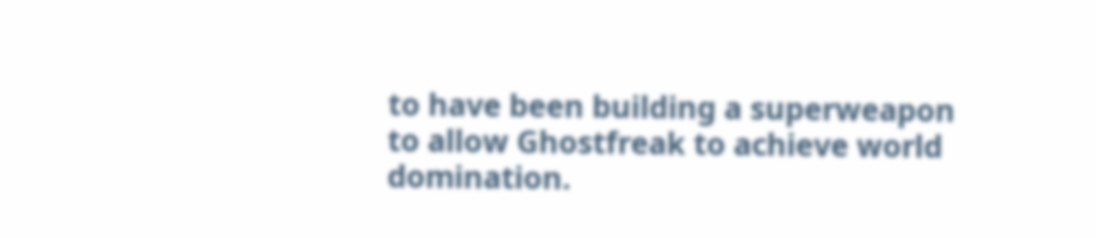to have been building a superweapon to allow Ghostfreak to achieve world domination.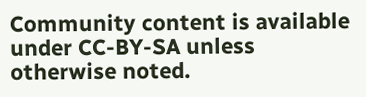Community content is available under CC-BY-SA unless otherwise noted.